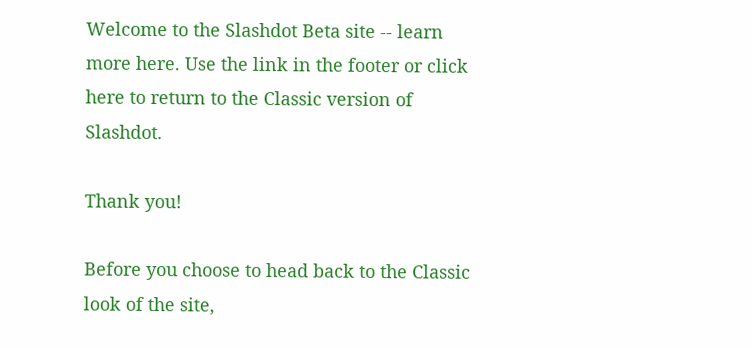Welcome to the Slashdot Beta site -- learn more here. Use the link in the footer or click here to return to the Classic version of Slashdot.

Thank you!

Before you choose to head back to the Classic look of the site,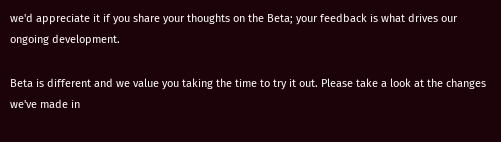we'd appreciate it if you share your thoughts on the Beta; your feedback is what drives our ongoing development.

Beta is different and we value you taking the time to try it out. Please take a look at the changes we've made in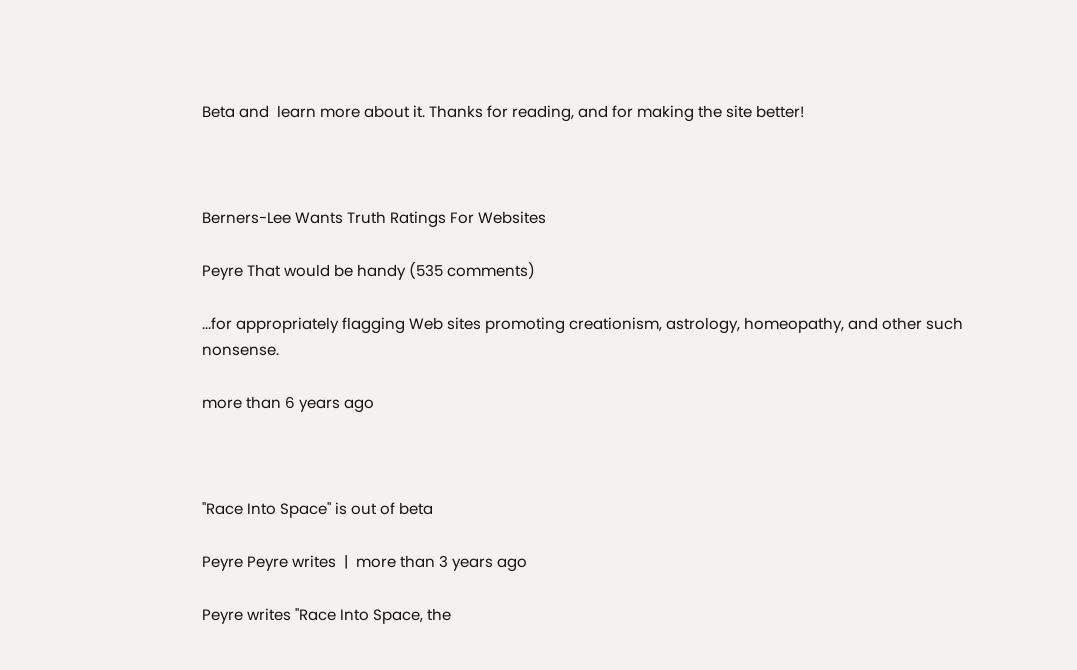Beta and  learn more about it. Thanks for reading, and for making the site better!



Berners-Lee Wants Truth Ratings For Websites

Peyre That would be handy (535 comments)

...for appropriately flagging Web sites promoting creationism, astrology, homeopathy, and other such nonsense.

more than 6 years ago



"Race Into Space" is out of beta

Peyre Peyre writes  |  more than 3 years ago

Peyre writes "Race Into Space, the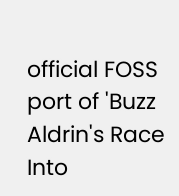official FOSS port of 'Buzz Aldrin's Race Into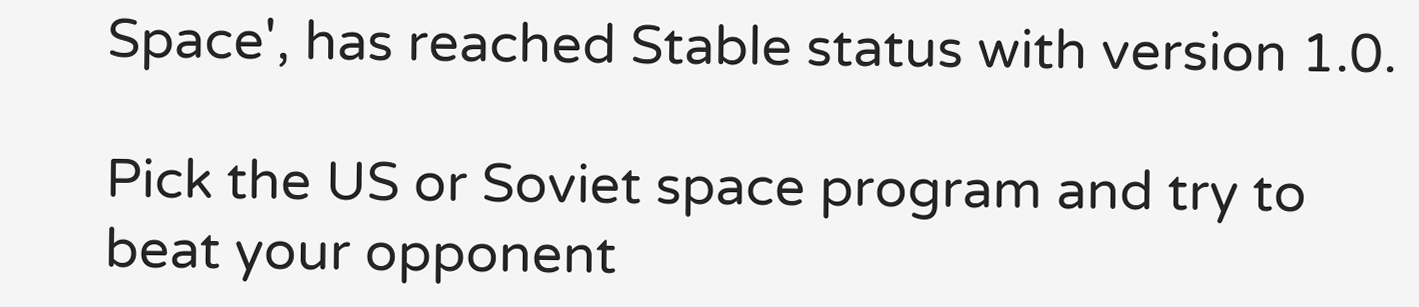Space', has reached Stable status with version 1.0.

Pick the US or Soviet space program and try to beat your opponent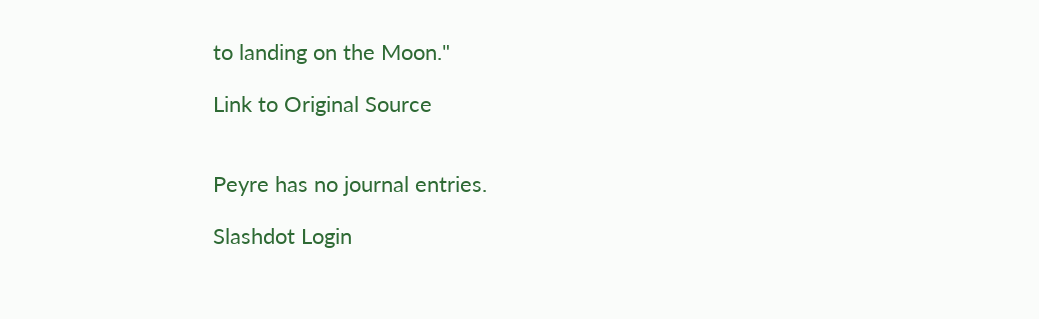to landing on the Moon."

Link to Original Source


Peyre has no journal entries.

Slashdot Login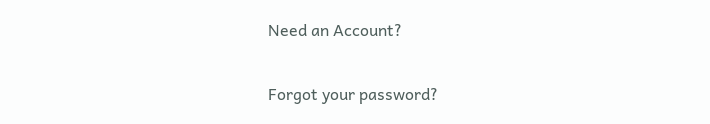Need an Account?

Forgot your password?